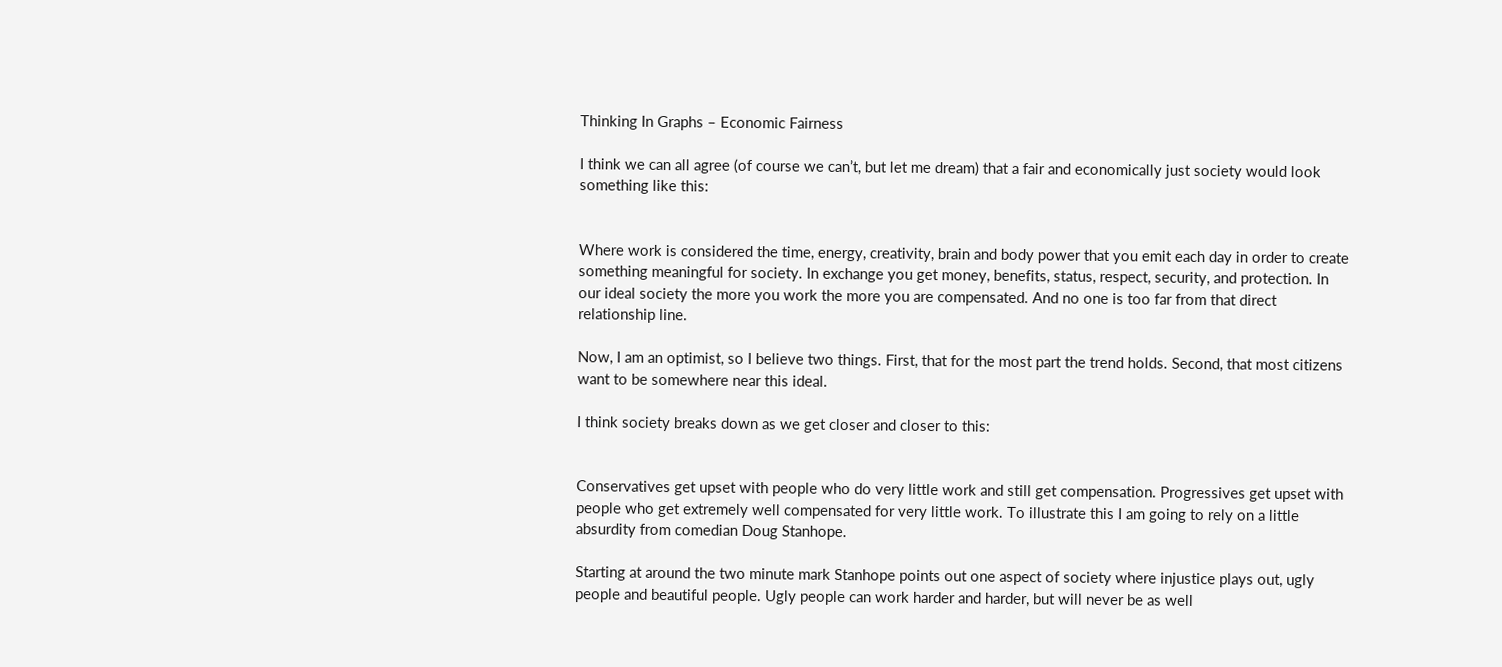Thinking In Graphs – Economic Fairness

I think we can all agree (of course we can’t, but let me dream) that a fair and economically just society would look something like this:


Where work is considered the time, energy, creativity, brain and body power that you emit each day in order to create something meaningful for society. In exchange you get money, benefits, status, respect, security, and protection. In our ideal society the more you work the more you are compensated. And no one is too far from that direct relationship line.

Now, I am an optimist, so I believe two things. First, that for the most part the trend holds. Second, that most citizens want to be somewhere near this ideal.

I think society breaks down as we get closer and closer to this:


Conservatives get upset with people who do very little work and still get compensation. Progressives get upset with people who get extremely well compensated for very little work. To illustrate this I am going to rely on a little absurdity from comedian Doug Stanhope.

Starting at around the two minute mark Stanhope points out one aspect of society where injustice plays out, ugly people and beautiful people. Ugly people can work harder and harder, but will never be as well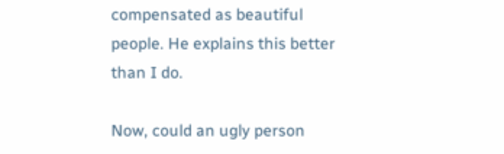compensated as beautiful people. He explains this better than I do.

Now, could an ugly person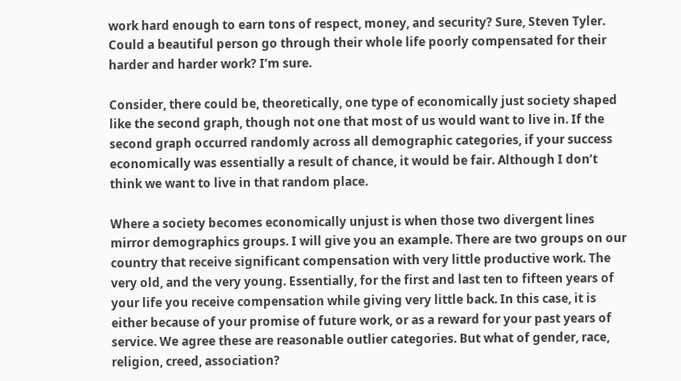work hard enough to earn tons of respect, money, and security? Sure, Steven Tyler. Could a beautiful person go through their whole life poorly compensated for their harder and harder work? I’m sure.

Consider, there could be, theoretically, one type of economically just society shaped like the second graph, though not one that most of us would want to live in. If the second graph occurred randomly across all demographic categories, if your success economically was essentially a result of chance, it would be fair. Although I don’t think we want to live in that random place.

Where a society becomes economically unjust is when those two divergent lines mirror demographics groups. I will give you an example. There are two groups on our country that receive significant compensation with very little productive work. The very old, and the very young. Essentially, for the first and last ten to fifteen years of your life you receive compensation while giving very little back. In this case, it is either because of your promise of future work, or as a reward for your past years of service. We agree these are reasonable outlier categories. But what of gender, race, religion, creed, association?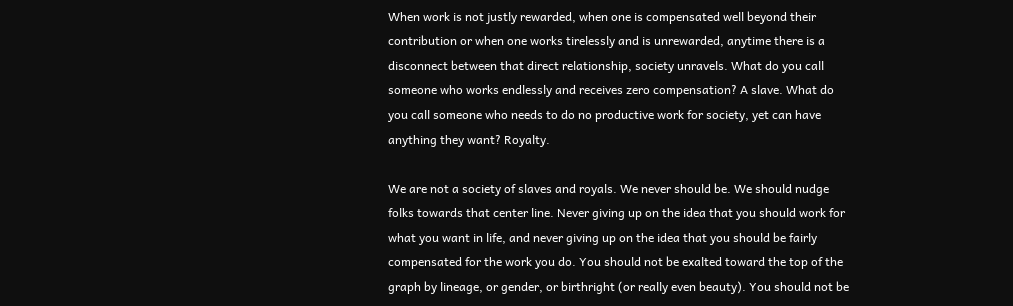When work is not justly rewarded, when one is compensated well beyond their contribution or when one works tirelessly and is unrewarded, anytime there is a disconnect between that direct relationship, society unravels. What do you call someone who works endlessly and receives zero compensation? A slave. What do you call someone who needs to do no productive work for society, yet can have anything they want? Royalty.

We are not a society of slaves and royals. We never should be. We should nudge folks towards that center line. Never giving up on the idea that you should work for what you want in life, and never giving up on the idea that you should be fairly compensated for the work you do. You should not be exalted toward the top of the graph by lineage, or gender, or birthright (or really even beauty). You should not be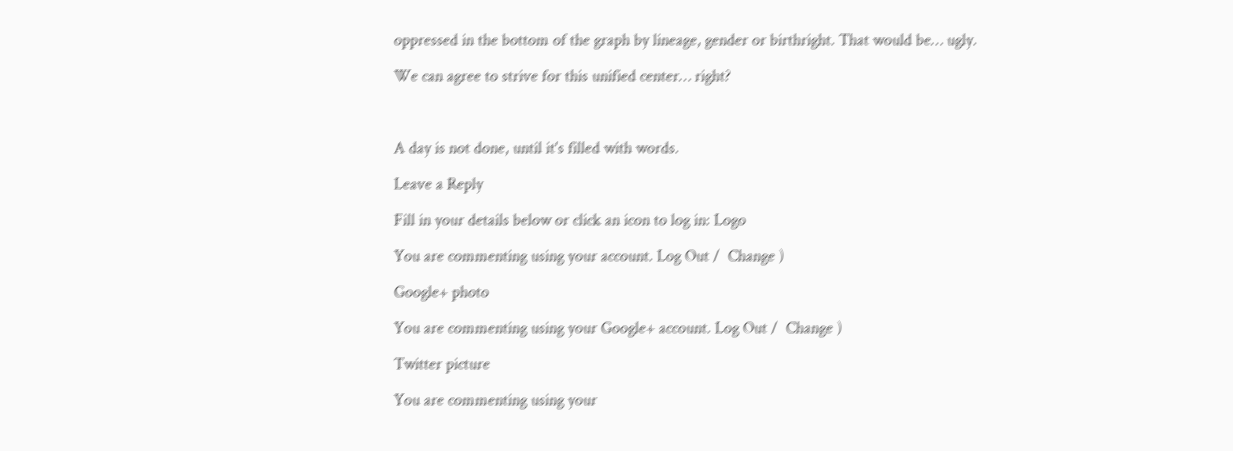oppressed in the bottom of the graph by lineage, gender or birthright. That would be… ugly.

We can agree to strive for this unified center… right?



A day is not done, until it's filled with words.

Leave a Reply

Fill in your details below or click an icon to log in: Logo

You are commenting using your account. Log Out /  Change )

Google+ photo

You are commenting using your Google+ account. Log Out /  Change )

Twitter picture

You are commenting using your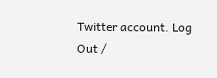Twitter account. Log Out /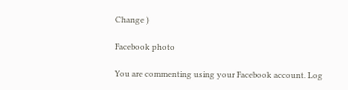Change )

Facebook photo

You are commenting using your Facebook account. Log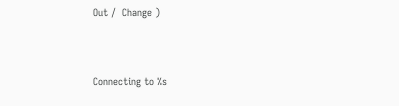Out /  Change )


Connecting to %s